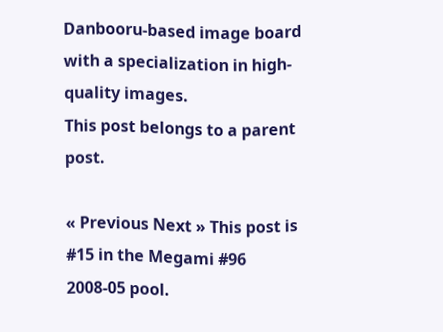Danbooru-based image board with a specialization in high-quality images.
This post belongs to a parent post.

« Previous Next » This post is #15 in the Megami #96 2008-05 pool.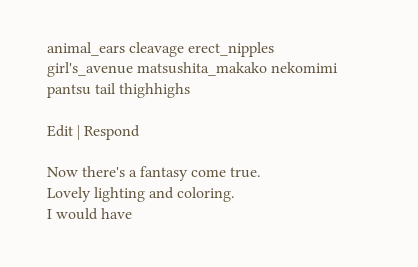animal_ears cleavage erect_nipples girl's_avenue matsushita_makako nekomimi pantsu tail thighhighs

Edit | Respond

Now there's a fantasy come true.
Lovely lighting and coloring.
I would have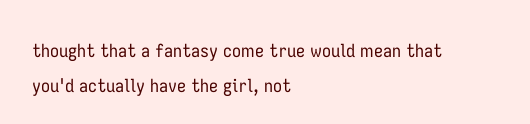thought that a fantasy come true would mean that you'd actually have the girl, not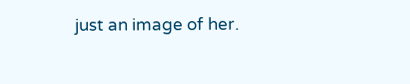just an image of her.